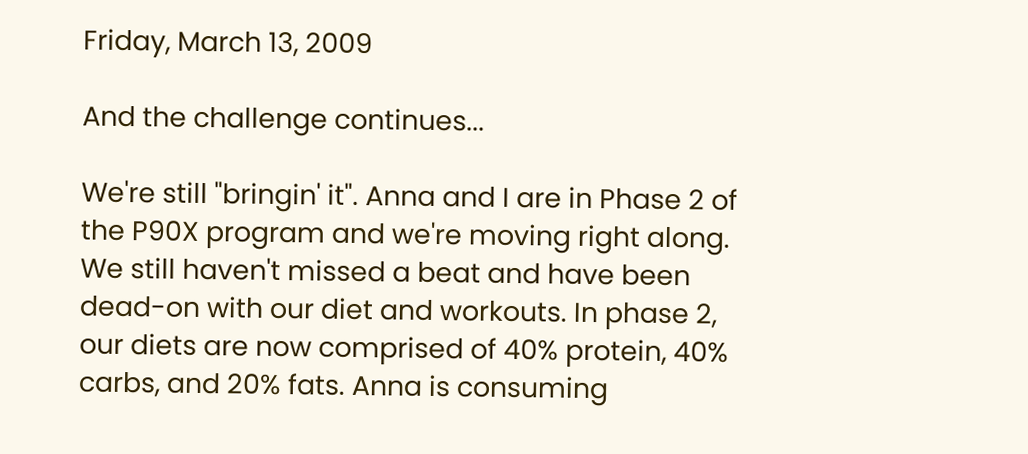Friday, March 13, 2009

And the challenge continues...

We're still "bringin' it". Anna and I are in Phase 2 of the P90X program and we're moving right along. We still haven't missed a beat and have been dead-on with our diet and workouts. In phase 2, our diets are now comprised of 40% protein, 40% carbs, and 20% fats. Anna is consuming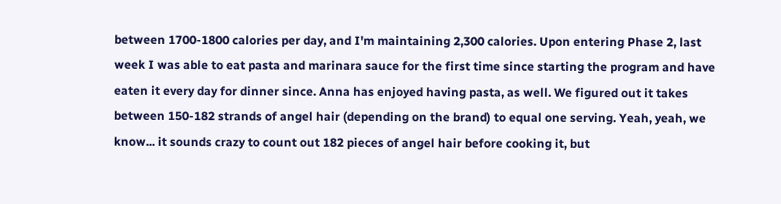between 1700-1800 calories per day, and I'm maintaining 2,300 calories. Upon entering Phase 2, last week I was able to eat pasta and marinara sauce for the first time since starting the program and have eaten it every day for dinner since. Anna has enjoyed having pasta, as well. We figured out it takes between 150-182 strands of angel hair (depending on the brand) to equal one serving. Yeah, yeah, we know... it sounds crazy to count out 182 pieces of angel hair before cooking it, but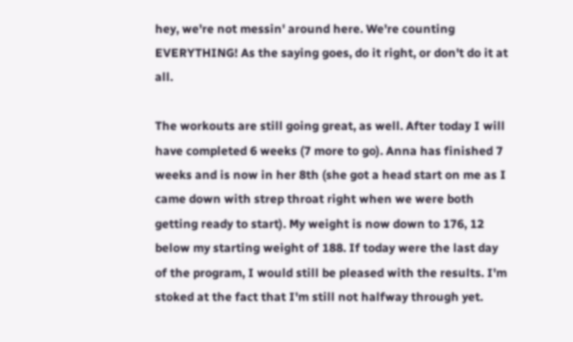hey, we're not messin' around here. We're counting EVERYTHING! As the saying goes, do it right, or don't do it at all.

The workouts are still going great, as well. After today I will have completed 6 weeks (7 more to go). Anna has finished 7 weeks and is now in her 8th (she got a head start on me as I came down with strep throat right when we were both getting ready to start). My weight is now down to 176, 12 below my starting weight of 188. If today were the last day of the program, I would still be pleased with the results. I'm stoked at the fact that I'm still not halfway through yet.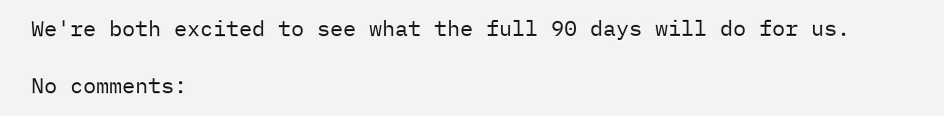We're both excited to see what the full 90 days will do for us.

No comments: